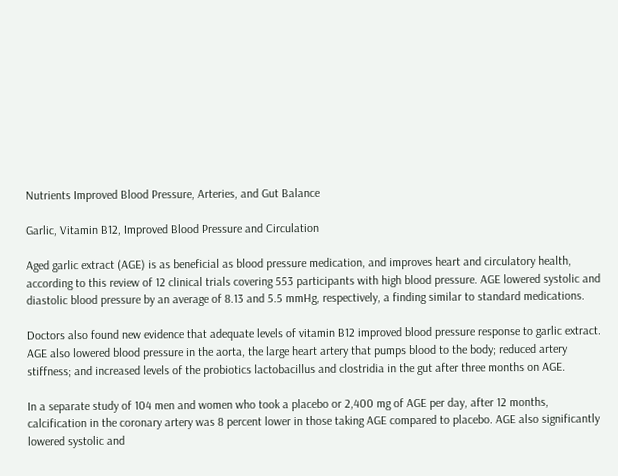Nutrients Improved Blood Pressure, Arteries, and Gut Balance

Garlic, Vitamin B12, Improved Blood Pressure and Circulation

Aged garlic extract (AGE) is as beneficial as blood pressure medication, and improves heart and circulatory health, according to this review of 12 clinical trials covering 553 participants with high blood pressure. AGE lowered systolic and diastolic blood pressure by an average of 8.13 and 5.5 mmHg, respectively, a finding similar to standard medications.

Doctors also found new evidence that adequate levels of vitamin B12 improved blood pressure response to garlic extract. AGE also lowered blood pressure in the aorta, the large heart artery that pumps blood to the body; reduced artery stiffness; and increased levels of the probiotics lactobacillus and clostridia in the gut after three months on AGE.

In a separate study of 104 men and women who took a placebo or 2,400 mg of AGE per day, after 12 months, calcification in the coronary artery was 8 percent lower in those taking AGE compared to placebo. AGE also significantly lowered systolic and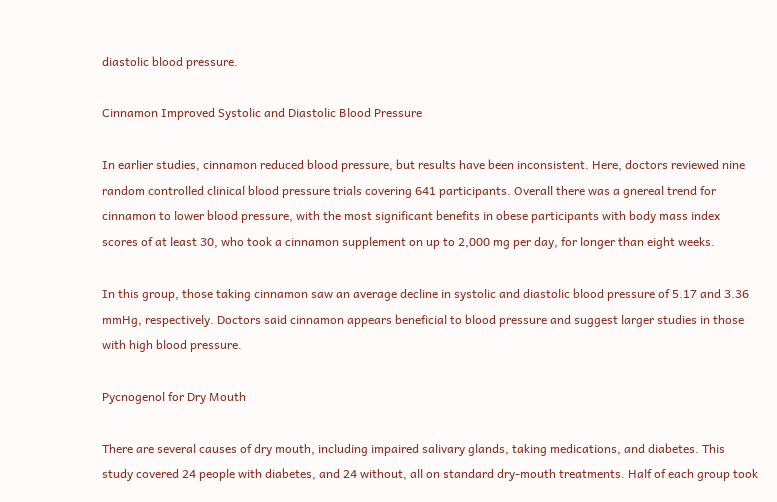diastolic blood pressure.

Cinnamon Improved Systolic and Diastolic Blood Pressure

In earlier studies, cinnamon reduced blood pressure, but results have been inconsistent. Here, doctors reviewed nine random controlled clinical blood pressure trials covering 641 participants. Overall there was a gnereal trend for cinnamon to lower blood pressure, with the most significant benefits in obese participants with body mass index scores of at least 30, who took a cinnamon supplement on up to 2,000 mg per day, for longer than eight weeks.

In this group, those taking cinnamon saw an average decline in systolic and diastolic blood pressure of 5.17 and 3.36 mmHg, respectively. Doctors said cinnamon appears beneficial to blood pressure and suggest larger studies in those with high blood pressure.

Pycnogenol for Dry Mouth

There are several causes of dry mouth, including impaired salivary glands, taking medications, and diabetes. This study covered 24 people with diabetes, and 24 without, all on standard dry-mouth treatments. Half of each group took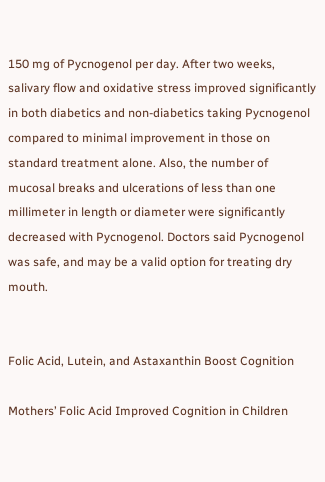150 mg of Pycnogenol per day. After two weeks, salivary flow and oxidative stress improved significantly in both diabetics and non-diabetics taking Pycnogenol compared to minimal improvement in those on standard treatment alone. Also, the number of mucosal breaks and ulcerations of less than one millimeter in length or diameter were significantly decreased with Pycnogenol. Doctors said Pycnogenol was safe, and may be a valid option for treating dry mouth.


Folic Acid, Lutein, and Astaxanthin Boost Cognition

Mothers’ Folic Acid Improved Cognition in Children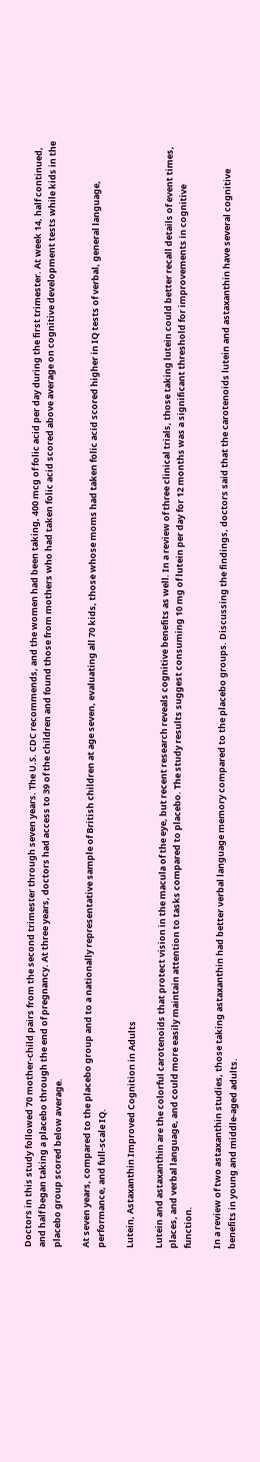Doctors in this study followed 70 mother-child pairs from the second trimester through seven years. The U.S. CDC recommends, and the women had been taking, 400 mcg of folic acid per day during the first trimester. At week 14, half continued, and half began taking a placebo through the end of pregnancy. At three years, doctors had access to 39 of the children and found those from mothers who had taken folic acid scored above average on cognitive development tests while kids in the placebo group scored below average.

At seven years, compared to the placebo group and to a nationally representative sample of British children at age seven, evaluating all 70 kids, those whose moms had taken folic acid scored higher in IQ tests of verbal, general language, performance, and full-scale IQ.

Lutein, Astaxanthin Improved Cognition in Adults

Lutein and astaxanthin are the colorful carotenoids that protect vision in the macula of the eye, but recent research reveals cognitive benefits as well. In a review of three clinical trials, those taking lutein could better recall details of event times, places, and verbal language, and could more easily maintain attention to tasks compared to placebo. The study results suggest consuming 10 mg of lutein per day for 12 months was a significant threshold for improvements in cognitive function.

In a review of two astaxanthin studies, those taking astaxanthin had better verbal language memory compared to the placebo groups. Discussing the findings, doctors said that the carotenoids lutein and astaxanthin have several cognitive benefits in young and middle-aged adults.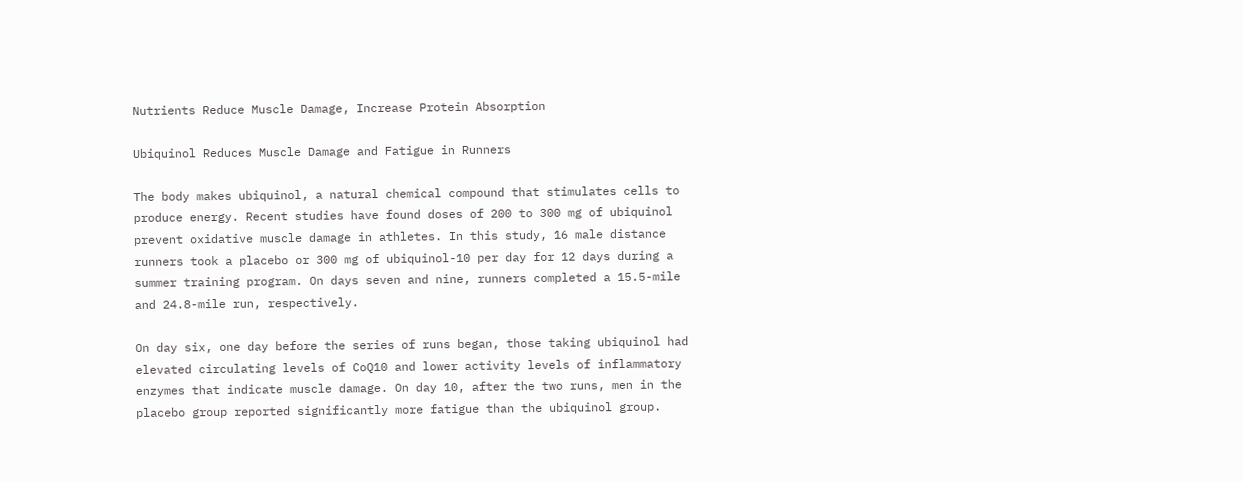Nutrients Reduce Muscle Damage, Increase Protein Absorption

Ubiquinol Reduces Muscle Damage and Fatigue in Runners

The body makes ubiquinol, a natural chemical compound that stimulates cells to produce energy. Recent studies have found doses of 200 to 300 mg of ubiquinol prevent oxidative muscle damage in athletes. In this study, 16 male distance runners took a placebo or 300 mg of ubiquinol-10 per day for 12 days during a summer training program. On days seven and nine, runners completed a 15.5-mile and 24.8-mile run, respectively.

On day six, one day before the series of runs began, those taking ubiquinol had elevated circulating levels of CoQ10 and lower activity levels of inflammatory enzymes that indicate muscle damage. On day 10, after the two runs, men in the placebo group reported significantly more fatigue than the ubiquinol group.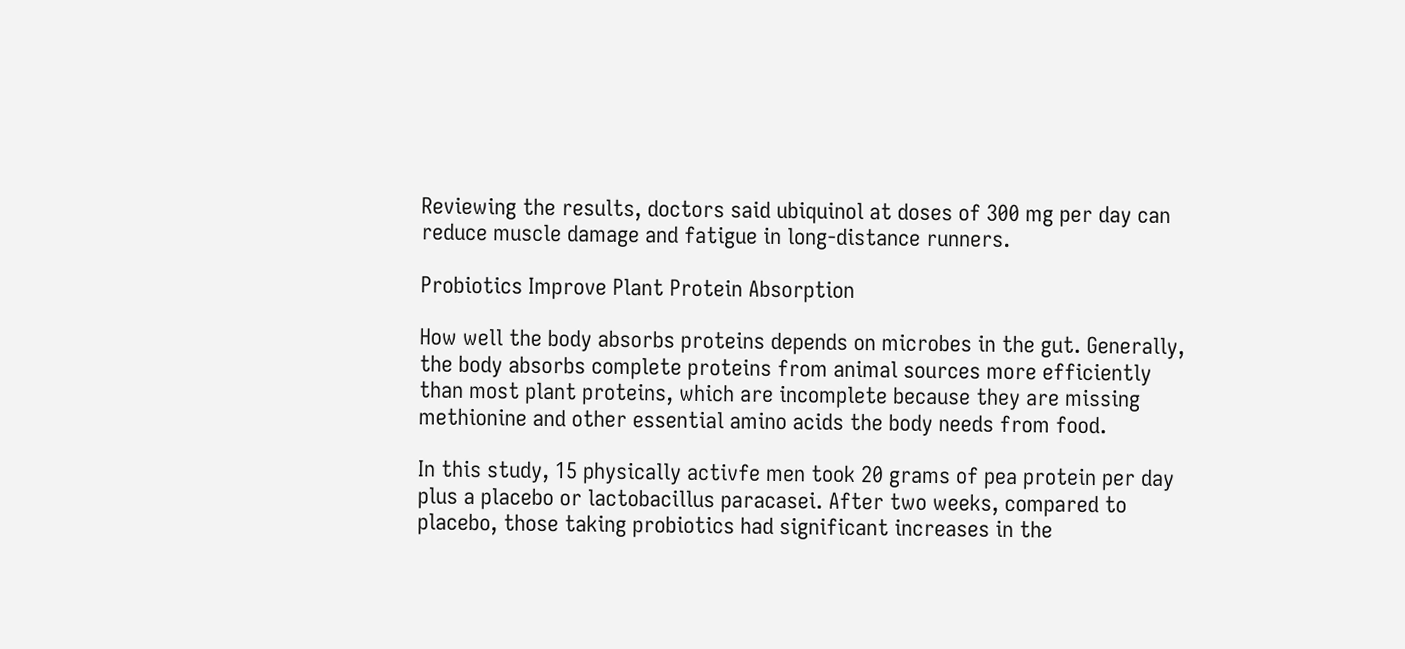Reviewing the results, doctors said ubiquinol at doses of 300 mg per day can reduce muscle damage and fatigue in long-distance runners.

Probiotics Improve Plant Protein Absorption

How well the body absorbs proteins depends on microbes in the gut. Generally, the body absorbs complete proteins from animal sources more efficiently than most plant proteins, which are incomplete because they are missing methionine and other essential amino acids the body needs from food.

In this study, 15 physically activfe men took 20 grams of pea protein per day plus a placebo or lactobacillus paracasei. After two weeks, compared to placebo, those taking probiotics had significant increases in the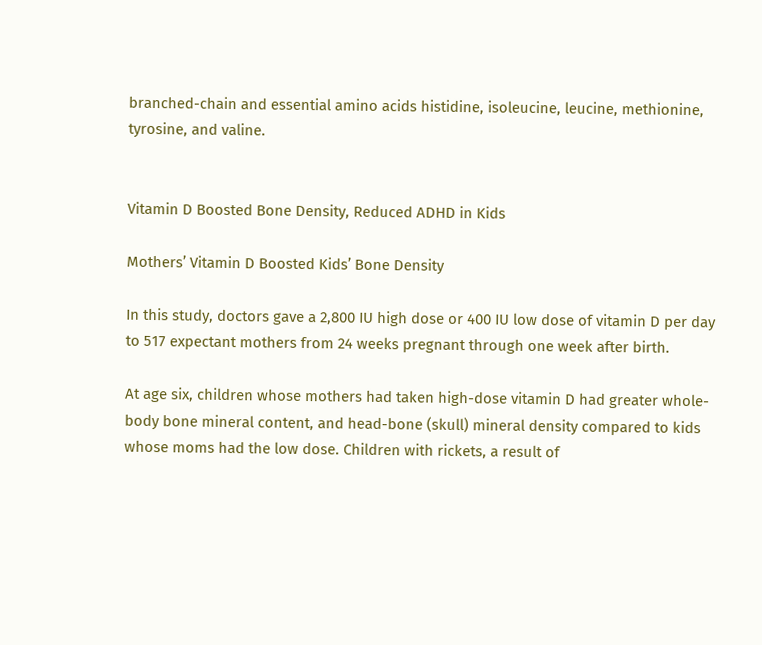branched-chain and essential amino acids histidine, isoleucine, leucine, methionine, tyrosine, and valine.


Vitamin D Boosted Bone Density, Reduced ADHD in Kids

Mothers’ Vitamin D Boosted Kids’ Bone Density

In this study, doctors gave a 2,800 IU high dose or 400 IU low dose of vitamin D per day to 517 expectant mothers from 24 weeks pregnant through one week after birth.

At age six, children whose mothers had taken high-dose vitamin D had greater whole-body bone mineral content, and head-bone (skull) mineral density compared to kids whose moms had the low dose. Children with rickets, a result of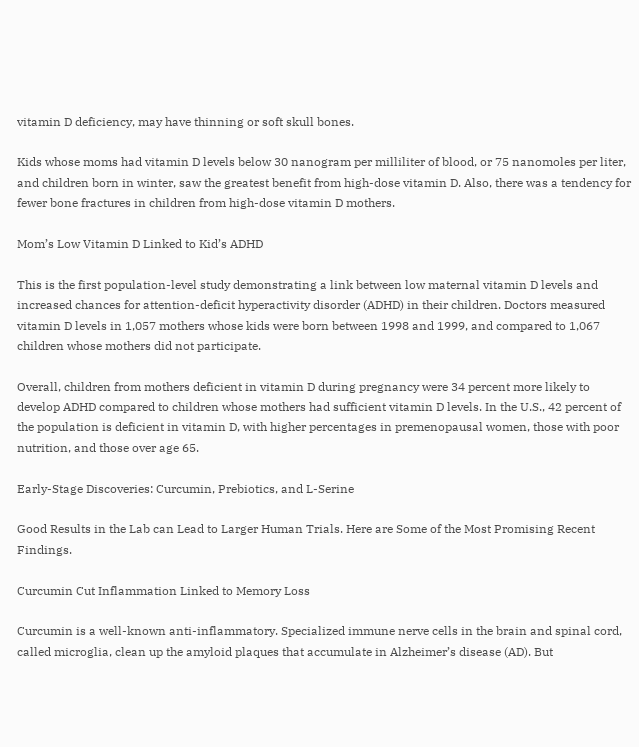vitamin D deficiency, may have thinning or soft skull bones.

Kids whose moms had vitamin D levels below 30 nanogram per milliliter of blood, or 75 nanomoles per liter, and children born in winter, saw the greatest benefit from high-dose vitamin D. Also, there was a tendency for fewer bone fractures in children from high-dose vitamin D mothers.

Mom’s Low Vitamin D Linked to Kid’s ADHD

This is the first population-level study demonstrating a link between low maternal vitamin D levels and increased chances for attention-deficit hyperactivity disorder (ADHD) in their children. Doctors measured vitamin D levels in 1,057 mothers whose kids were born between 1998 and 1999, and compared to 1,067 children whose mothers did not participate.

Overall, children from mothers deficient in vitamin D during pregnancy were 34 percent more likely to develop ADHD compared to children whose mothers had sufficient vitamin D levels. In the U.S., 42 percent of the population is deficient in vitamin D, with higher percentages in premenopausal women, those with poor nutrition, and those over age 65.

Early-Stage Discoveries: Curcumin, Prebiotics, and L-Serine

Good Results in the Lab can Lead to Larger Human Trials. Here are Some of the Most Promising Recent Findings.

Curcumin Cut Inflammation Linked to Memory Loss

Curcumin is a well-known anti-inflammatory. Specialized immune nerve cells in the brain and spinal cord, called microglia, clean up the amyloid plaques that accumulate in Alzheimer’s disease (AD). But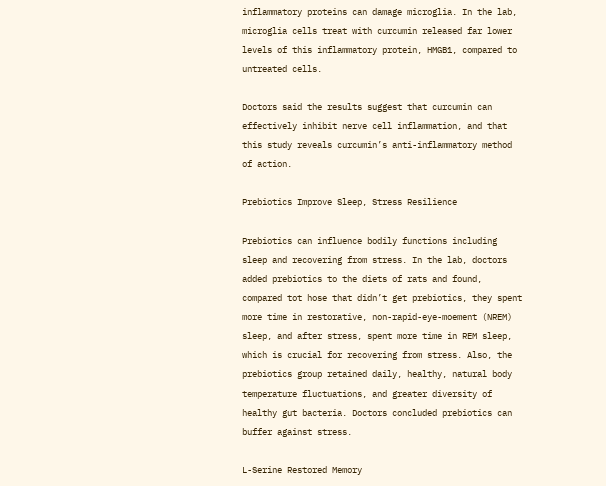inflammatory proteins can damage microglia. In the lab, microglia cells treat with curcumin released far lower levels of this inflammatory protein, HMGB1, compared to untreated cells.

Doctors said the results suggest that curcumin can effectively inhibit nerve cell inflammation, and that this study reveals curcumin’s anti-inflammatory method of action.

Prebiotics Improve Sleep, Stress Resilience

Prebiotics can influence bodily functions including sleep and recovering from stress. In the lab, doctors added prebiotics to the diets of rats and found, compared tot hose that didn’t get prebiotics, they spent more time in restorative, non-rapid-eye-moement (NREM) sleep, and after stress, spent more time in REM sleep, which is crucial for recovering from stress. Also, the prebiotics group retained daily, healthy, natural body temperature fluctuations, and greater diversity of healthy gut bacteria. Doctors concluded prebiotics can buffer against stress.

L-Serine Restored Memory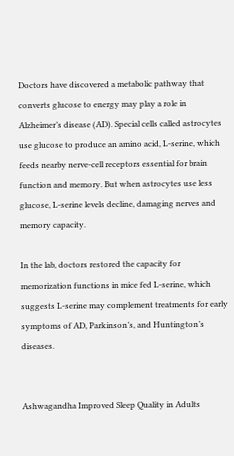Doctors have discovered a metabolic pathway that converts glucose to energy may play a role in Alzheimer’s disease (AD). Special cells called astrocytes use glucose to produce an amino acid, L-serine, which feeds nearby nerve-cell receptors essential for brain function and memory. But when astrocytes use less glucose, L-serine levels decline, damaging nerves and memory capacity.

In the lab, doctors restored the capacity for memorization functions in mice fed L-serine, which suggests L-serine may complement treatments for early symptoms of AD, Parkinson’s, and Huntington’s diseases.


Ashwagandha Improved Sleep Quality in Adults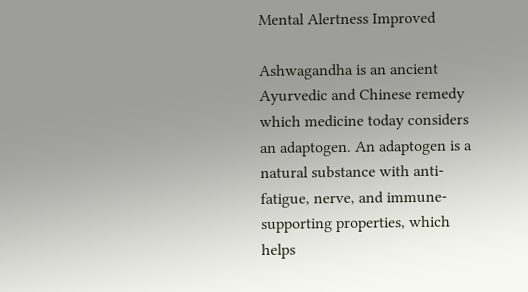Mental Alertness Improved

Ashwagandha is an ancient Ayurvedic and Chinese remedy which medicine today considers an adaptogen. An adaptogen is a natural substance with anti-fatigue, nerve, and immune-supporting properties, which helps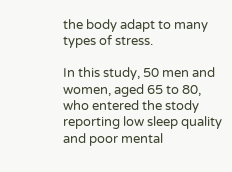the body adapt to many types of stress.

In this study, 50 men and women, aged 65 to 80, who entered the stody reporting low sleep quality and poor mental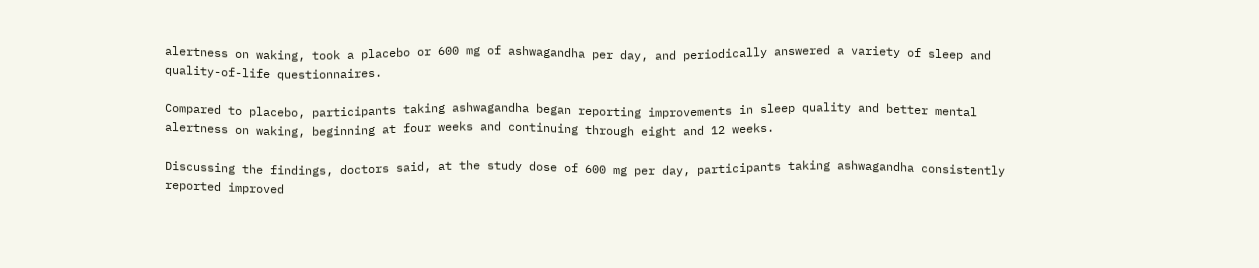alertness on waking, took a placebo or 600 mg of ashwagandha per day, and periodically answered a variety of sleep and quality-of-life questionnaires.

Compared to placebo, participants taking ashwagandha began reporting improvements in sleep quality and better mental alertness on waking, beginning at four weeks and continuing through eight and 12 weeks.

Discussing the findings, doctors said, at the study dose of 600 mg per day, participants taking ashwagandha consistently reported improved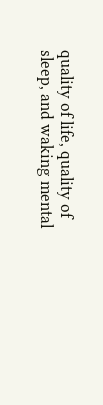quality of life, quality of sleep, and waking mental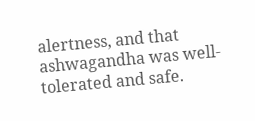alertness, and that ashwagandha was well-tolerated and safe.